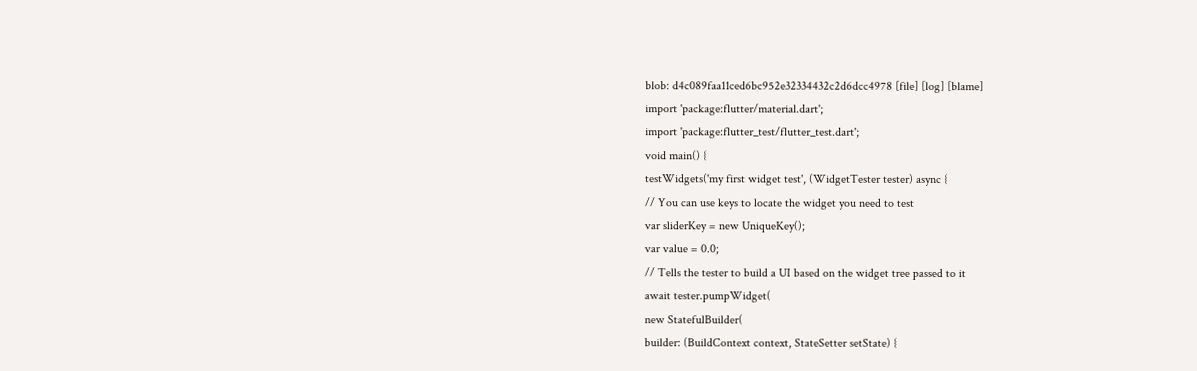blob: d4c089faa11ced6bc952e32334432c2d6dcc4978 [file] [log] [blame]
import 'package:flutter/material.dart';
import 'package:flutter_test/flutter_test.dart';
void main() {
testWidgets('my first widget test', (WidgetTester tester) async {
// You can use keys to locate the widget you need to test
var sliderKey = new UniqueKey();
var value = 0.0;
// Tells the tester to build a UI based on the widget tree passed to it
await tester.pumpWidget(
new StatefulBuilder(
builder: (BuildContext context, StateSetter setState) {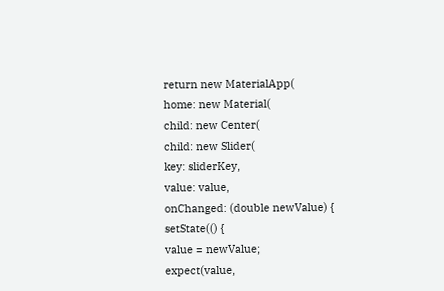return new MaterialApp(
home: new Material(
child: new Center(
child: new Slider(
key: sliderKey,
value: value,
onChanged: (double newValue) {
setState(() {
value = newValue;
expect(value,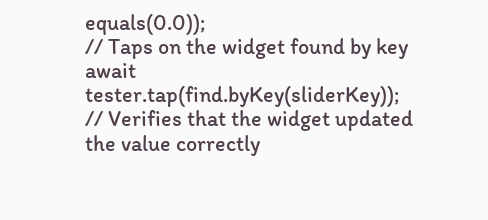equals(0.0));
// Taps on the widget found by key
await tester.tap(find.byKey(sliderKey));
// Verifies that the widget updated the value correctly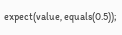expect(value, equals(0.5));